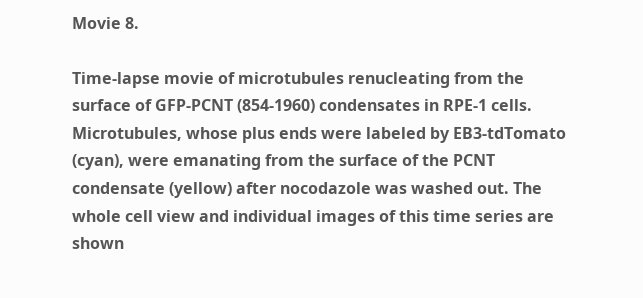Movie 8.

Time-lapse movie of microtubules renucleating from the surface of GFP-PCNT (854-1960) condensates in RPE-1 cells. Microtubules, whose plus ends were labeled by EB3-tdTomato (cyan), were emanating from the surface of the PCNT condensate (yellow) after nocodazole was washed out. The whole cell view and individual images of this time series are shown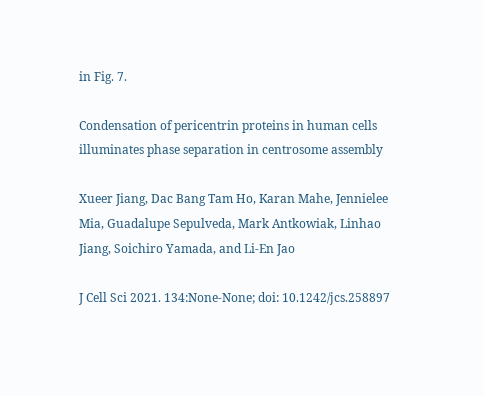in Fig. 7.

Condensation of pericentrin proteins in human cells illuminates phase separation in centrosome assembly

Xueer Jiang, Dac Bang Tam Ho, Karan Mahe, Jennielee Mia, Guadalupe Sepulveda, Mark Antkowiak, Linhao Jiang, Soichiro Yamada, and Li-En Jao

J Cell Sci 2021. 134:None-None; doi: 10.1242/jcs.258897